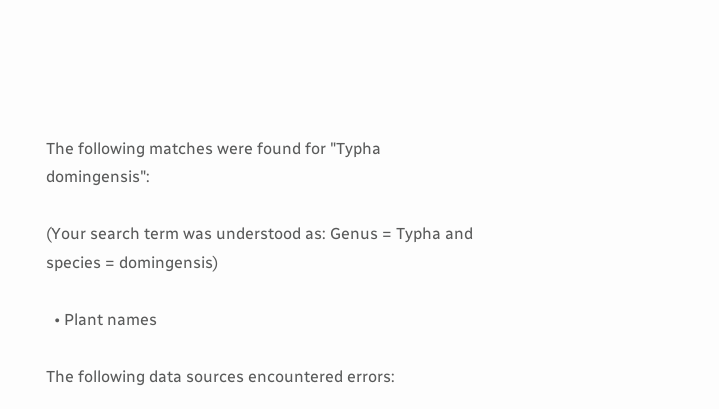The following matches were found for "Typha domingensis":

(Your search term was understood as: Genus = Typha and species = domingensis)

  • Plant names

The following data sources encountered errors: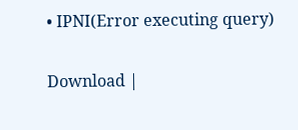• IPNI(Error executing query)

Download |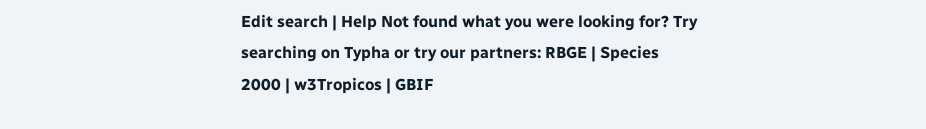Edit search | Help Not found what you were looking for? Try searching on Typha or try our partners: RBGE | Species 2000 | w3Tropicos | GBIF